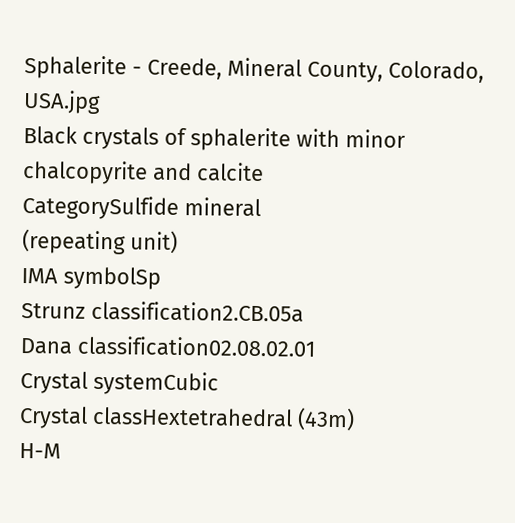Sphalerite - Creede, Mineral County, Colorado, USA.jpg
Black crystals of sphalerite with minor chalcopyrite and calcite
CategorySulfide mineral
(repeating unit)
IMA symbolSp
Strunz classification2.CB.05a
Dana classification02.08.02.01
Crystal systemCubic
Crystal classHextetrahedral (43m)
H-M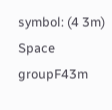symbol: (4 3m)
Space groupF43m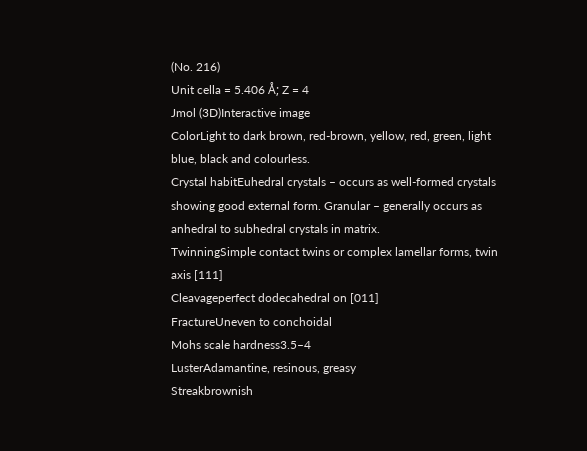(No. 216)
Unit cella = 5.406 Å; Z = 4
Jmol (3D)Interactive image
ColorLight to dark brown, red-brown, yellow, red, green, light blue, black and colourless.
Crystal habitEuhedral crystals – occurs as well-formed crystals showing good external form. Granular – generally occurs as anhedral to subhedral crystals in matrix.
TwinningSimple contact twins or complex lamellar forms, twin axis [111]
Cleavageperfect dodecahedral on [011]
FractureUneven to conchoidal
Mohs scale hardness3.5–4
LusterAdamantine, resinous, greasy
Streakbrownish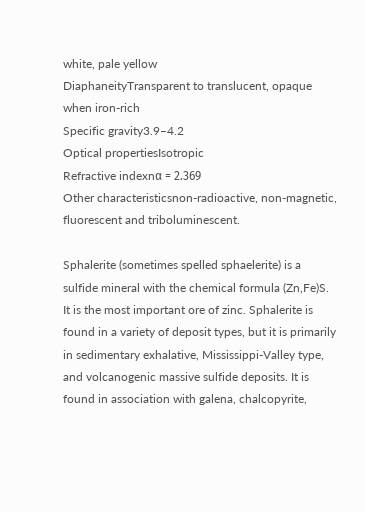white, pale yellow
DiaphaneityTransparent to translucent, opaque when iron-rich
Specific gravity3.9–4.2
Optical propertiesIsotropic
Refractive indexnα = 2.369
Other characteristicsnon-radioactive, non-magnetic, fluorescent and triboluminescent.

Sphalerite (sometimes spelled sphaelerite) is a sulfide mineral with the chemical formula (Zn,Fe)S. It is the most important ore of zinc. Sphalerite is found in a variety of deposit types, but it is primarily in sedimentary exhalative, Mississippi-Valley type, and volcanogenic massive sulfide deposits. It is found in association with galena, chalcopyrite,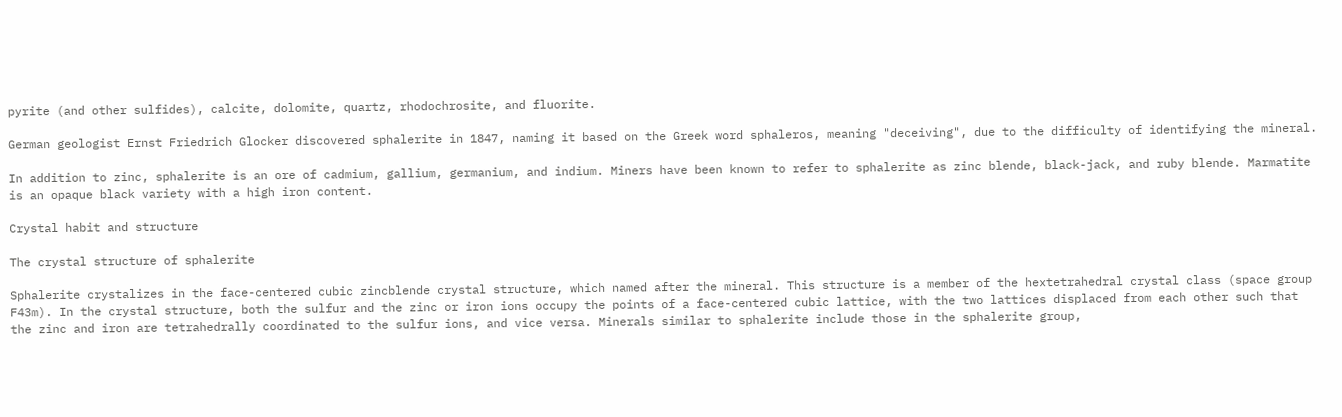pyrite (and other sulfides), calcite, dolomite, quartz, rhodochrosite, and fluorite.

German geologist Ernst Friedrich Glocker discovered sphalerite in 1847, naming it based on the Greek word sphaleros, meaning "deceiving", due to the difficulty of identifying the mineral.

In addition to zinc, sphalerite is an ore of cadmium, gallium, germanium, and indium. Miners have been known to refer to sphalerite as zinc blende, black-jack, and ruby blende. Marmatite is an opaque black variety with a high iron content.

Crystal habit and structure

The crystal structure of sphalerite

Sphalerite crystalizes in the face-centered cubic zincblende crystal structure, which named after the mineral. This structure is a member of the hextetrahedral crystal class (space group F43m). In the crystal structure, both the sulfur and the zinc or iron ions occupy the points of a face-centered cubic lattice, with the two lattices displaced from each other such that the zinc and iron are tetrahedrally coordinated to the sulfur ions, and vice versa. Minerals similar to sphalerite include those in the sphalerite group,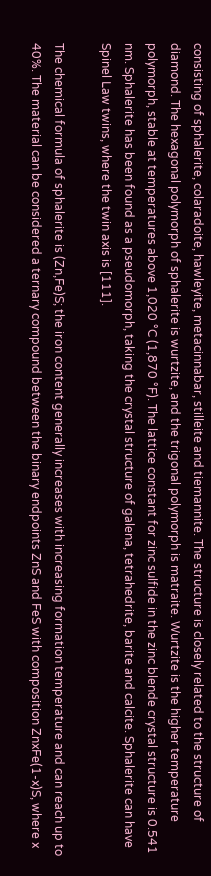consisting of sphalerite, colaradoite, hawleyite, metacinnabar, stilleite and tiemannite. The structure is closely related to the structure of diamond. The hexagonal polymorph of sphalerite is wurtzite, and the trigonal polymorph is matraite. Wurtzite is the higher temperature polymorph, stable at temperatures above 1,020 °C (1,870 °F). The lattice constant for zinc sulfide in the zinc blende crystal structure is 0.541 nm. Sphalerite has been found as a pseudomorph, taking the crystal structure of galena, tetrahedrite, barite and calcite. Sphalerite can have Spinel Law twins, where the twin axis is [111].

The chemical formula of sphalerite is (Zn,Fe)S; the iron content generally increases with increasing formation temperature and can reach up to 40%. The material can be considered a ternary compound between the binary endpoints ZnS and FeS with composition ZnxFe(1-x)S, where x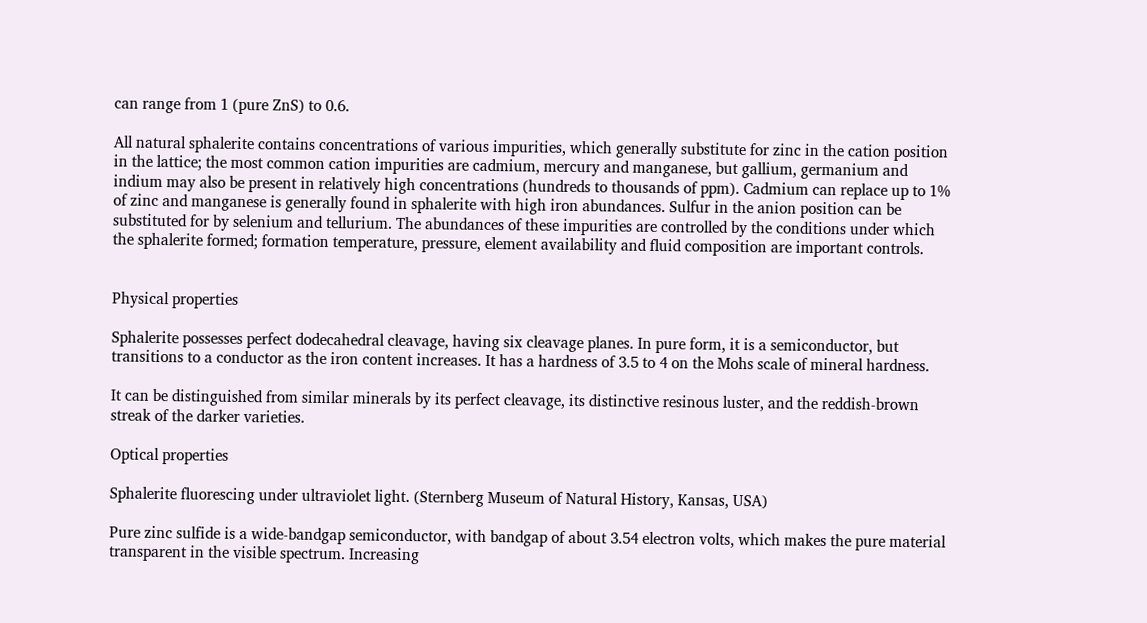can range from 1 (pure ZnS) to 0.6.

All natural sphalerite contains concentrations of various impurities, which generally substitute for zinc in the cation position in the lattice; the most common cation impurities are cadmium, mercury and manganese, but gallium, germanium and indium may also be present in relatively high concentrations (hundreds to thousands of ppm). Cadmium can replace up to 1% of zinc and manganese is generally found in sphalerite with high iron abundances. Sulfur in the anion position can be substituted for by selenium and tellurium. The abundances of these impurities are controlled by the conditions under which the sphalerite formed; formation temperature, pressure, element availability and fluid composition are important controls.


Physical properties

Sphalerite possesses perfect dodecahedral cleavage, having six cleavage planes. In pure form, it is a semiconductor, but transitions to a conductor as the iron content increases. It has a hardness of 3.5 to 4 on the Mohs scale of mineral hardness.

It can be distinguished from similar minerals by its perfect cleavage, its distinctive resinous luster, and the reddish-brown streak of the darker varieties.

Optical properties

Sphalerite fluorescing under ultraviolet light. (Sternberg Museum of Natural History, Kansas, USA)

Pure zinc sulfide is a wide-bandgap semiconductor, with bandgap of about 3.54 electron volts, which makes the pure material transparent in the visible spectrum. Increasing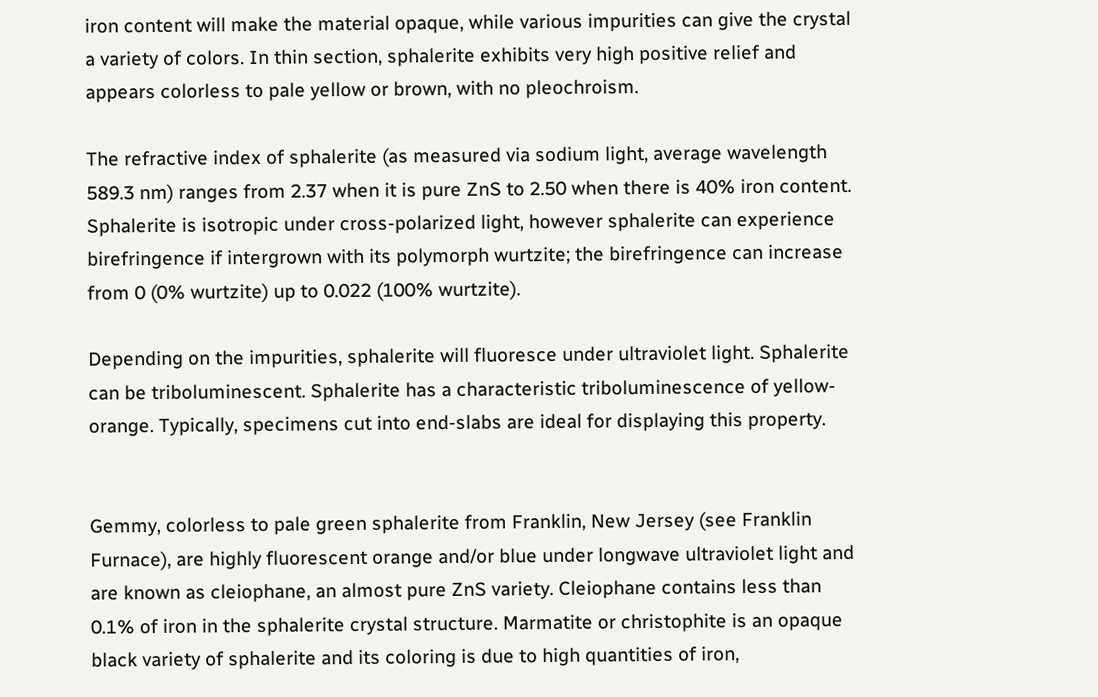iron content will make the material opaque, while various impurities can give the crystal a variety of colors. In thin section, sphalerite exhibits very high positive relief and appears colorless to pale yellow or brown, with no pleochroism.

The refractive index of sphalerite (as measured via sodium light, average wavelength 589.3 nm) ranges from 2.37 when it is pure ZnS to 2.50 when there is 40% iron content. Sphalerite is isotropic under cross-polarized light, however sphalerite can experience birefringence if intergrown with its polymorph wurtzite; the birefringence can increase from 0 (0% wurtzite) up to 0.022 (100% wurtzite).

Depending on the impurities, sphalerite will fluoresce under ultraviolet light. Sphalerite can be triboluminescent. Sphalerite has a characteristic triboluminescence of yellow-orange. Typically, specimens cut into end-slabs are ideal for displaying this property.


Gemmy, colorless to pale green sphalerite from Franklin, New Jersey (see Franklin Furnace), are highly fluorescent orange and/or blue under longwave ultraviolet light and are known as cleiophane, an almost pure ZnS variety. Cleiophane contains less than 0.1% of iron in the sphalerite crystal structure. Marmatite or christophite is an opaque black variety of sphalerite and its coloring is due to high quantities of iron,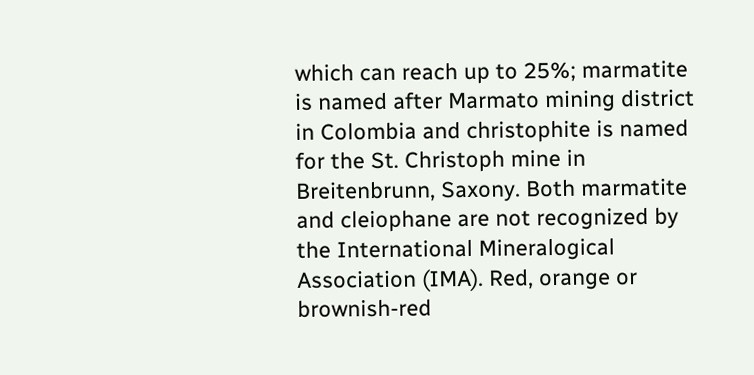which can reach up to 25%; marmatite is named after Marmato mining district in Colombia and christophite is named for the St. Christoph mine in Breitenbrunn, Saxony. Both marmatite and cleiophane are not recognized by the International Mineralogical Association (IMA). Red, orange or brownish-red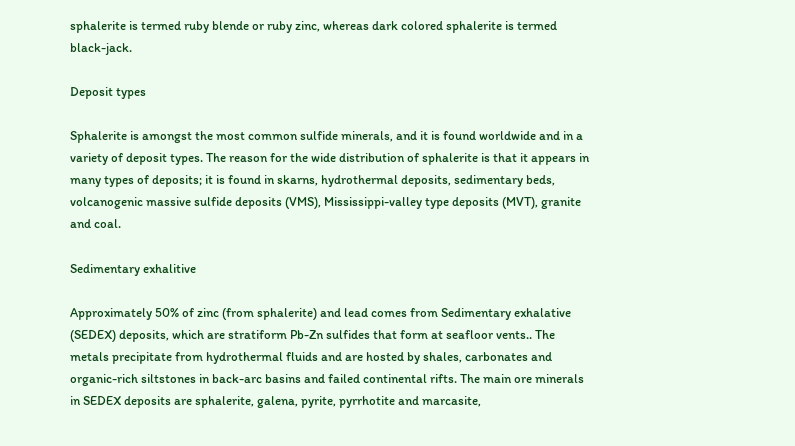sphalerite is termed ruby blende or ruby zinc, whereas dark colored sphalerite is termed black-jack.

Deposit types

Sphalerite is amongst the most common sulfide minerals, and it is found worldwide and in a variety of deposit types. The reason for the wide distribution of sphalerite is that it appears in many types of deposits; it is found in skarns, hydrothermal deposits, sedimentary beds, volcanogenic massive sulfide deposits (VMS), Mississippi-valley type deposits (MVT), granite and coal.

Sedimentary exhalitive

Approximately 50% of zinc (from sphalerite) and lead comes from Sedimentary exhalative (SEDEX) deposits, which are stratiform Pb-Zn sulfides that form at seafloor vents.. The metals precipitate from hydrothermal fluids and are hosted by shales, carbonates and organic-rich siltstones in back-arc basins and failed continental rifts. The main ore minerals in SEDEX deposits are sphalerite, galena, pyrite, pyrrhotite and marcasite,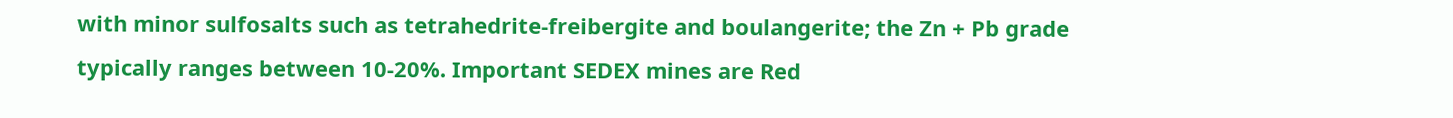with minor sulfosalts such as tetrahedrite-freibergite and boulangerite; the Zn + Pb grade typically ranges between 10-20%. Important SEDEX mines are Red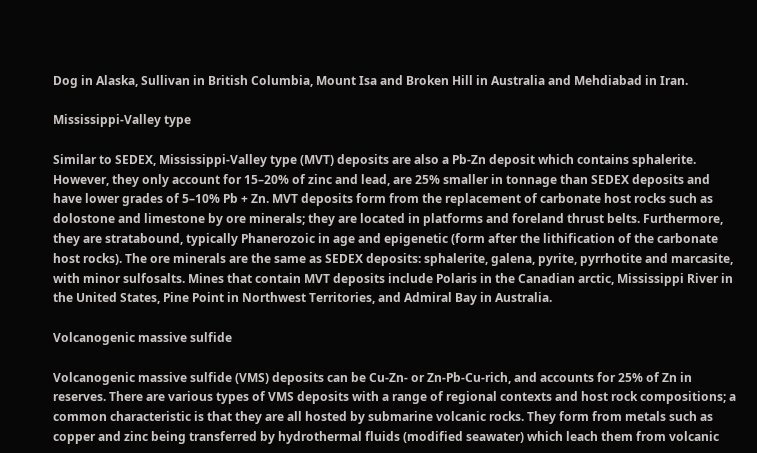Dog in Alaska, Sullivan in British Columbia, Mount Isa and Broken Hill in Australia and Mehdiabad in Iran.

Mississippi-Valley type

Similar to SEDEX, Mississippi-Valley type (MVT) deposits are also a Pb-Zn deposit which contains sphalerite. However, they only account for 15–20% of zinc and lead, are 25% smaller in tonnage than SEDEX deposits and have lower grades of 5–10% Pb + Zn. MVT deposits form from the replacement of carbonate host rocks such as dolostone and limestone by ore minerals; they are located in platforms and foreland thrust belts. Furthermore, they are stratabound, typically Phanerozoic in age and epigenetic (form after the lithification of the carbonate host rocks). The ore minerals are the same as SEDEX deposits: sphalerite, galena, pyrite, pyrrhotite and marcasite, with minor sulfosalts. Mines that contain MVT deposits include Polaris in the Canadian arctic, Mississippi River in the United States, Pine Point in Northwest Territories, and Admiral Bay in Australia.

Volcanogenic massive sulfide

Volcanogenic massive sulfide (VMS) deposits can be Cu-Zn- or Zn-Pb-Cu-rich, and accounts for 25% of Zn in reserves. There are various types of VMS deposits with a range of regional contexts and host rock compositions; a common characteristic is that they are all hosted by submarine volcanic rocks. They form from metals such as copper and zinc being transferred by hydrothermal fluids (modified seawater) which leach them from volcanic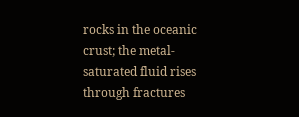rocks in the oceanic crust; the metal-saturated fluid rises through fractures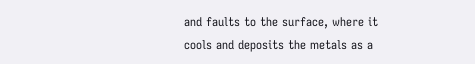and faults to the surface, where it cools and deposits the metals as a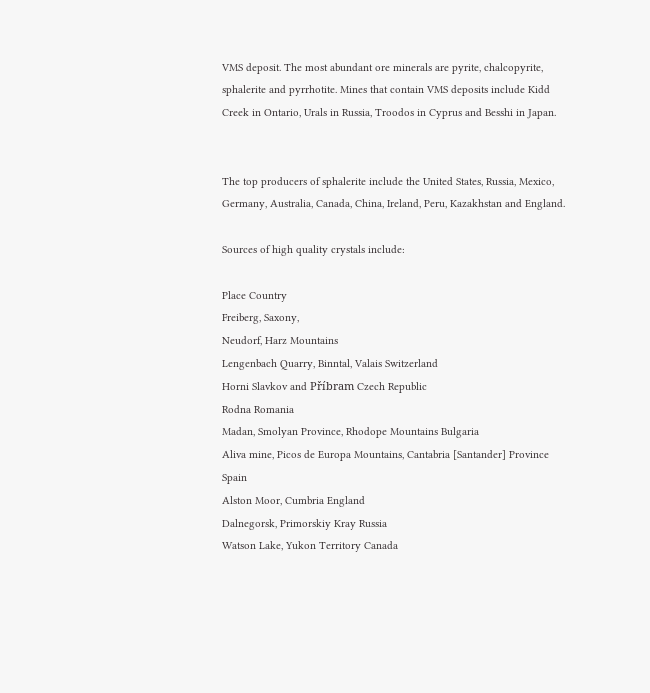VMS deposit. The most abundant ore minerals are pyrite, chalcopyrite, sphalerite and pyrrhotite. Mines that contain VMS deposits include Kidd Creek in Ontario, Urals in Russia, Troodos in Cyprus and Besshi in Japan.


The top producers of sphalerite include the United States, Russia, Mexico, Germany, Australia, Canada, China, Ireland, Peru, Kazakhstan and England.

Sources of high quality crystals include:

Place Country
Freiberg, Saxony,
Neudorf, Harz Mountains
Lengenbach Quarry, Binntal, Valais Switzerland
Horni Slavkov and Příbram Czech Republic
Rodna Romania
Madan, Smolyan Province, Rhodope Mountains Bulgaria
Aliva mine, Picos de Europa Mountains, Cantabria [Santander] Province Spain
Alston Moor, Cumbria England
Dalnegorsk, Primorskiy Kray Russia
Watson Lake, Yukon Territory Canada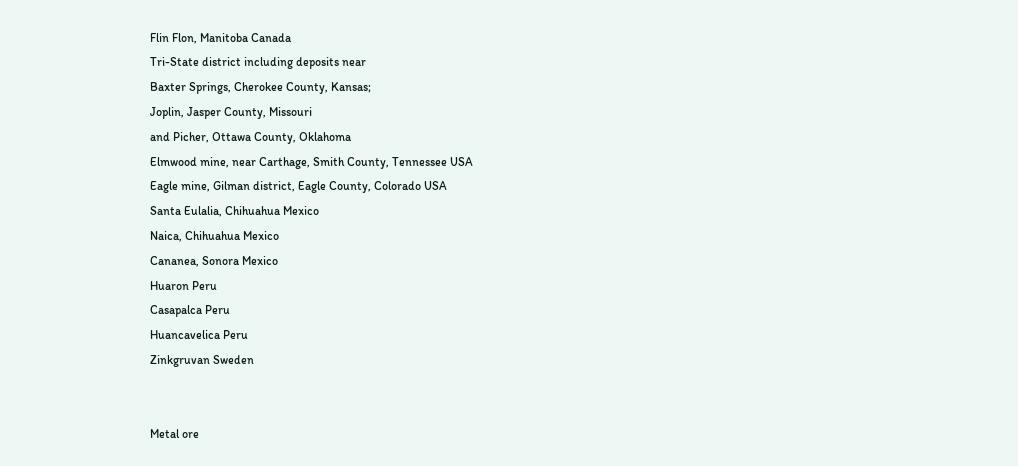Flin Flon, Manitoba Canada
Tri-State district including deposits near
Baxter Springs, Cherokee County, Kansas;
Joplin, Jasper County, Missouri
and Picher, Ottawa County, Oklahoma
Elmwood mine, near Carthage, Smith County, Tennessee USA
Eagle mine, Gilman district, Eagle County, Colorado USA
Santa Eulalia, Chihuahua Mexico
Naica, Chihuahua Mexico
Cananea, Sonora Mexico
Huaron Peru
Casapalca Peru
Huancavelica Peru
Zinkgruvan Sweden


Metal ore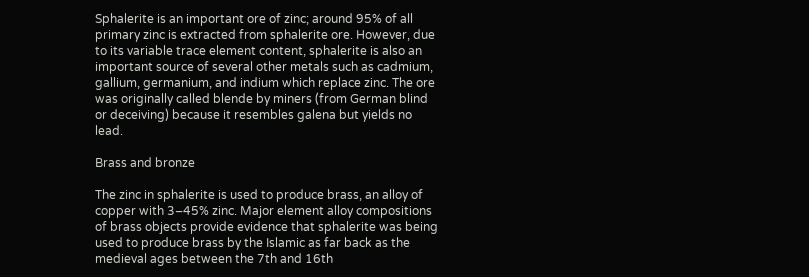Sphalerite is an important ore of zinc; around 95% of all primary zinc is extracted from sphalerite ore. However, due to its variable trace element content, sphalerite is also an important source of several other metals such as cadmium, gallium, germanium, and indium which replace zinc. The ore was originally called blende by miners (from German blind or deceiving) because it resembles galena but yields no lead.

Brass and bronze

The zinc in sphalerite is used to produce brass, an alloy of copper with 3–45% zinc. Major element alloy compositions of brass objects provide evidence that sphalerite was being used to produce brass by the Islamic as far back as the medieval ages between the 7th and 16th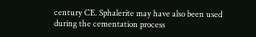century CE. Sphalerite may have also been used during the cementation process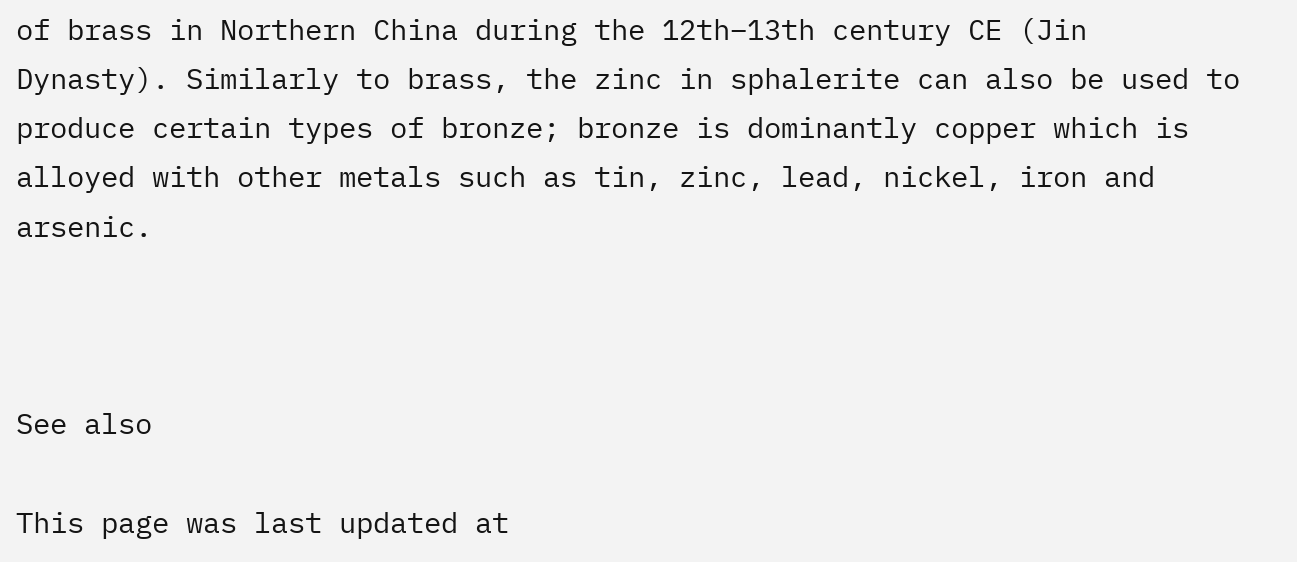of brass in Northern China during the 12th–13th century CE (Jin Dynasty). Similarly to brass, the zinc in sphalerite can also be used to produce certain types of bronze; bronze is dominantly copper which is alloyed with other metals such as tin, zinc, lead, nickel, iron and arsenic.



See also

This page was last updated at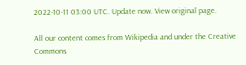2022-10-11 03:00 UTC. Update now. View original page.

All our content comes from Wikipedia and under the Creative Commons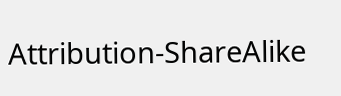Attribution-ShareAlike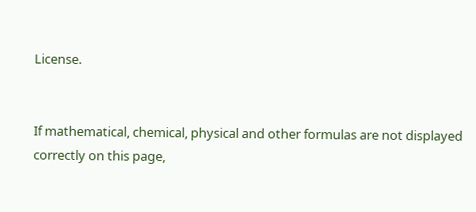License.


If mathematical, chemical, physical and other formulas are not displayed correctly on this page,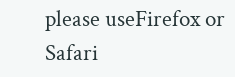please useFirefox or Safari